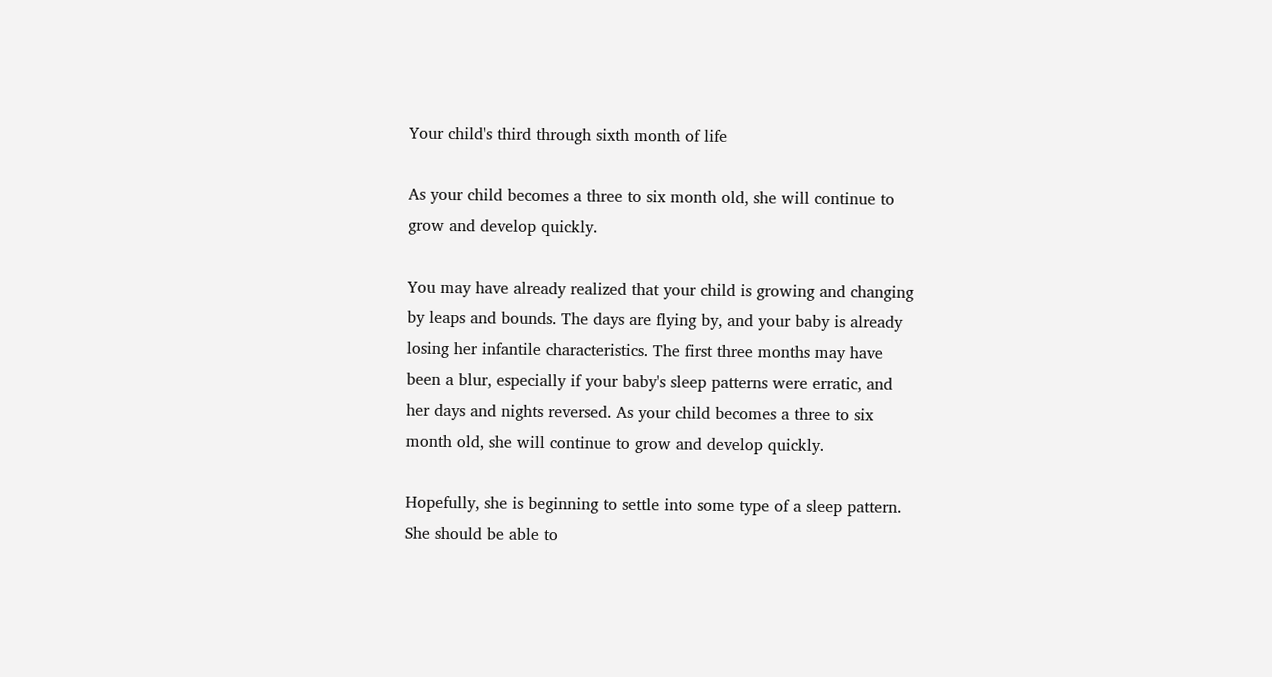Your child's third through sixth month of life

As your child becomes a three to six month old, she will continue to grow and develop quickly.

You may have already realized that your child is growing and changing by leaps and bounds. The days are flying by, and your baby is already losing her infantile characteristics. The first three months may have been a blur, especially if your baby's sleep patterns were erratic, and her days and nights reversed. As your child becomes a three to six month old, she will continue to grow and develop quickly.

Hopefully, she is beginning to settle into some type of a sleep pattern. She should be able to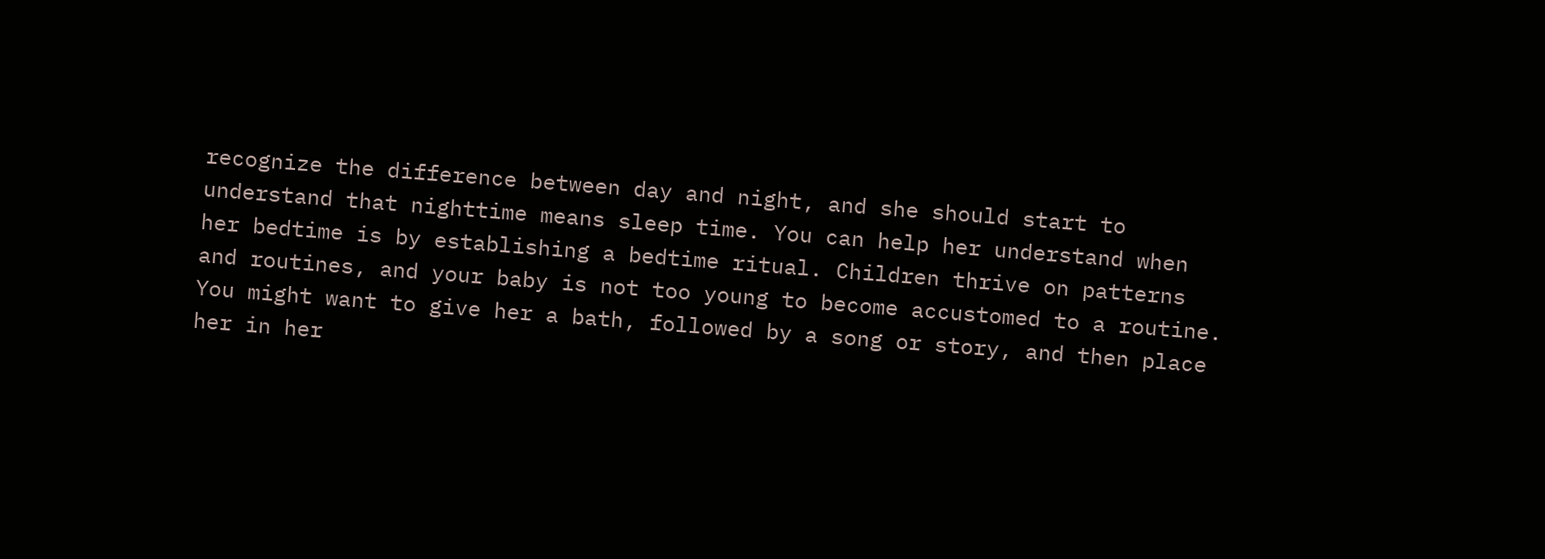recognize the difference between day and night, and she should start to understand that nighttime means sleep time. You can help her understand when her bedtime is by establishing a bedtime ritual. Children thrive on patterns and routines, and your baby is not too young to become accustomed to a routine. You might want to give her a bath, followed by a song or story, and then place her in her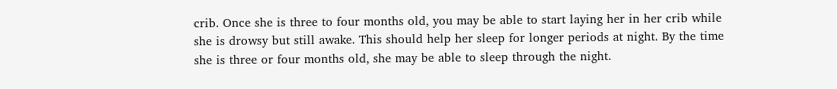crib. Once she is three to four months old, you may be able to start laying her in her crib while she is drowsy but still awake. This should help her sleep for longer periods at night. By the time she is three or four months old, she may be able to sleep through the night.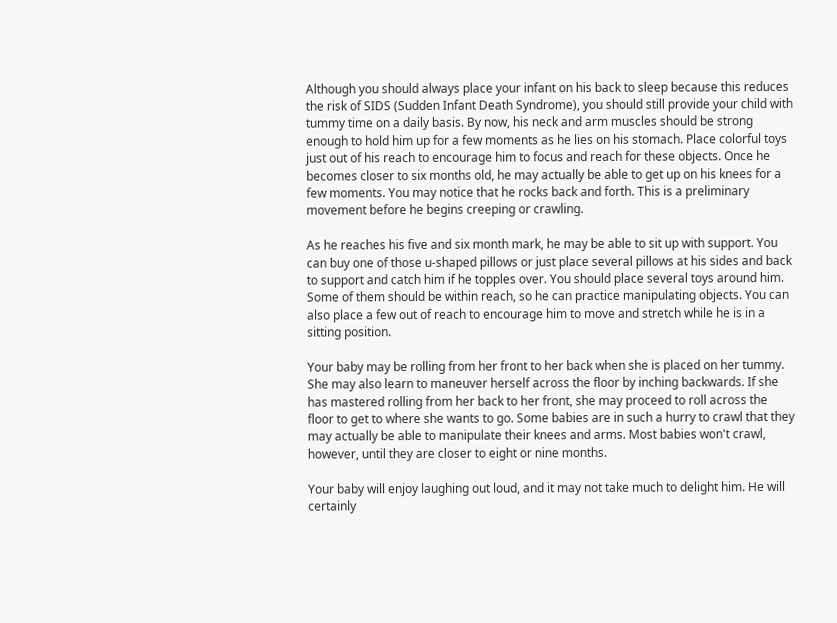Although you should always place your infant on his back to sleep because this reduces the risk of SIDS (Sudden Infant Death Syndrome), you should still provide your child with tummy time on a daily basis. By now, his neck and arm muscles should be strong enough to hold him up for a few moments as he lies on his stomach. Place colorful toys just out of his reach to encourage him to focus and reach for these objects. Once he becomes closer to six months old, he may actually be able to get up on his knees for a few moments. You may notice that he rocks back and forth. This is a preliminary movement before he begins creeping or crawling.

As he reaches his five and six month mark, he may be able to sit up with support. You can buy one of those u-shaped pillows or just place several pillows at his sides and back to support and catch him if he topples over. You should place several toys around him. Some of them should be within reach, so he can practice manipulating objects. You can also place a few out of reach to encourage him to move and stretch while he is in a sitting position.

Your baby may be rolling from her front to her back when she is placed on her tummy. She may also learn to maneuver herself across the floor by inching backwards. If she has mastered rolling from her back to her front, she may proceed to roll across the floor to get to where she wants to go. Some babies are in such a hurry to crawl that they may actually be able to manipulate their knees and arms. Most babies won't crawl, however, until they are closer to eight or nine months.

Your baby will enjoy laughing out loud, and it may not take much to delight him. He will certainly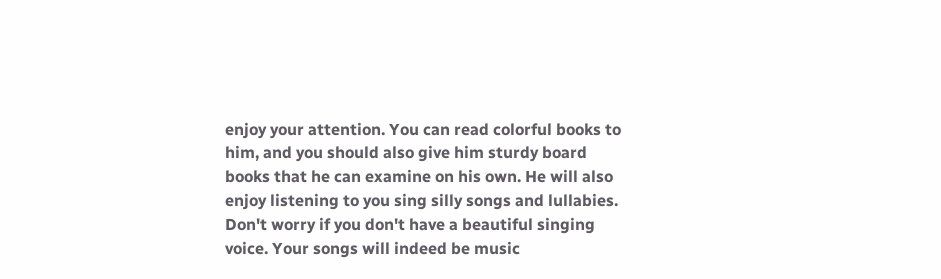enjoy your attention. You can read colorful books to him, and you should also give him sturdy board books that he can examine on his own. He will also enjoy listening to you sing silly songs and lullabies. Don't worry if you don't have a beautiful singing voice. Your songs will indeed be music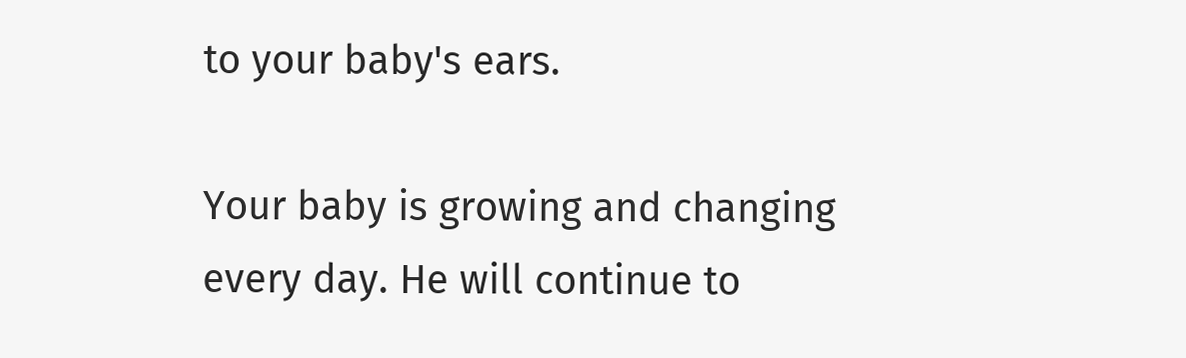to your baby's ears.

Your baby is growing and changing every day. He will continue to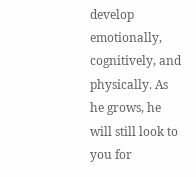develop emotionally, cognitively, and physically. As he grows, he will still look to you for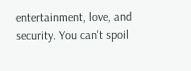entertainment, love, and security. You can't spoil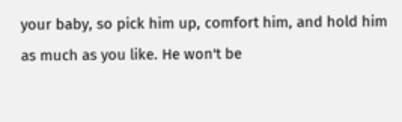your baby, so pick him up, comfort him, and hold him as much as you like. He won't be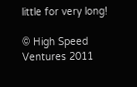little for very long!

© High Speed Ventures 2011